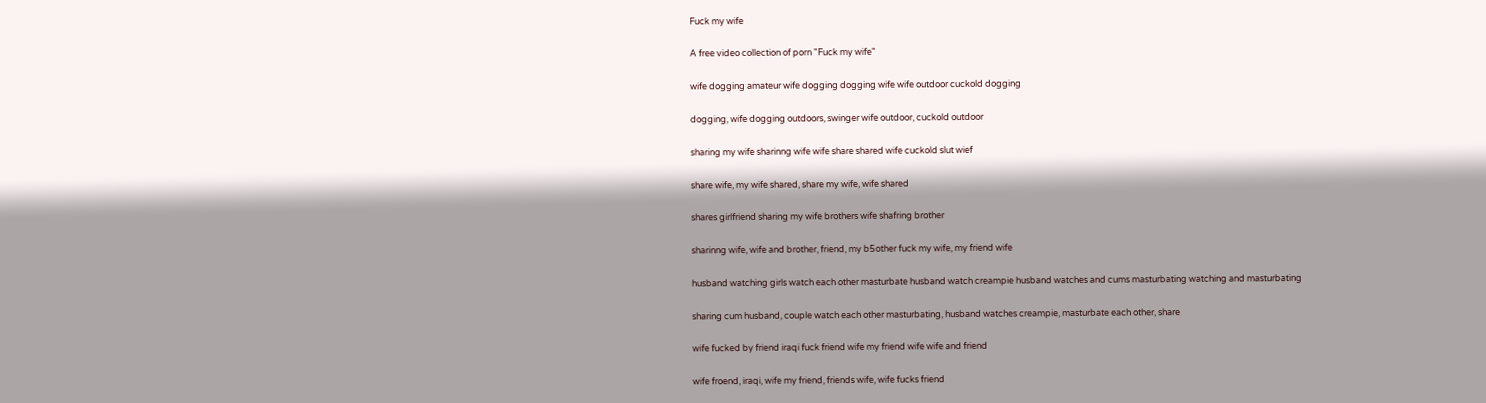Fuck my wife

A free video collection of porn "Fuck my wife"

wife dogging amateur wife dogging dogging wife wife outdoor cuckold dogging

dogging, wife dogging outdoors, swinger wife outdoor, cuckold outdoor

sharing my wife sharinng wife wife share shared wife cuckold slut wief

share wife, my wife shared, share my wife, wife shared

shares girlfriend sharing my wife brothers wife shafring brother

sharinng wife, wife and brother, friend, my b5other fuck my wife, my friend wife

husband watching girls watch each other masturbate husband watch creampie husband watches and cums masturbating watching and masturbating

sharing cum husband, couple watch each other masturbating, husband watches creampie, masturbate each other, share

wife fucked by friend iraqi fuck friend wife my friend wife wife and friend

wife froend, iraqi, wife my friend, friends wife, wife fucks friend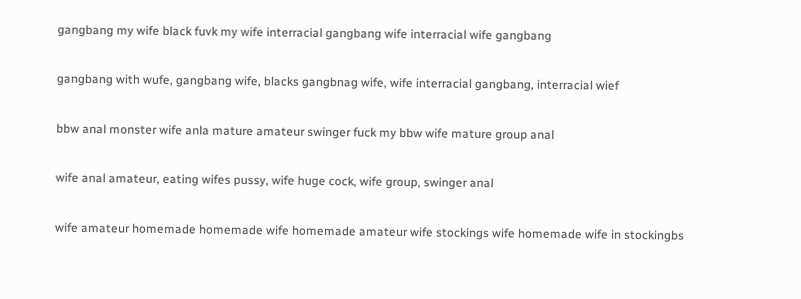gangbang my wife black fuvk my wife interracial gangbang wife interracial wife gangbang

gangbang with wufe, gangbang wife, blacks gangbnag wife, wife interracial gangbang, interracial wief

bbw anal monster wife anla mature amateur swinger fuck my bbw wife mature group anal

wife anal amateur, eating wifes pussy, wife huge cock, wife group, swinger anal

wife amateur homemade homemade wife homemade amateur wife stockings wife homemade wife in stockingbs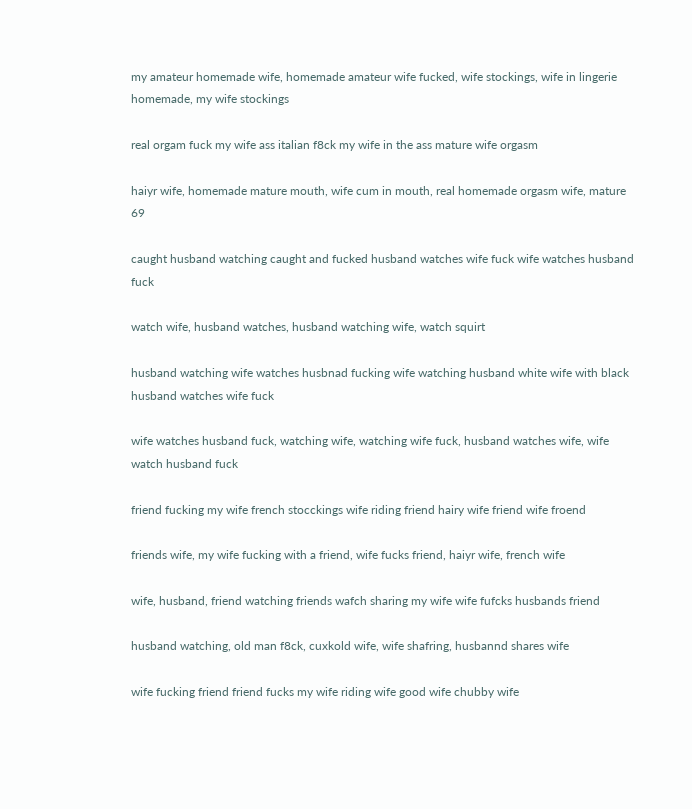my amateur homemade wife, homemade amateur wife fucked, wife stockings, wife in lingerie homemade, my wife stockings

real orgam fuck my wife ass italian f8ck my wife in the ass mature wife orgasm

haiyr wife, homemade mature mouth, wife cum in mouth, real homemade orgasm wife, mature 69

caught husband watching caught and fucked husband watches wife fuck wife watches husband fuck

watch wife, husband watches, husband watching wife, watch squirt

husband watching wife watches husbnad fucking wife watching husband white wife with black husband watches wife fuck

wife watches husband fuck, watching wife, watching wife fuck, husband watches wife, wife watch husband fuck

friend fucking my wife french stocckings wife riding friend hairy wife friend wife froend

friends wife, my wife fucking with a friend, wife fucks friend, haiyr wife, french wife

wife, husband, friend watching friends wafch sharing my wife wife fufcks husbands friend

husband watching, old man f8ck, cuxkold wife, wife shafring, husbannd shares wife

wife fucking friend friend fucks my wife riding wife good wife chubby wife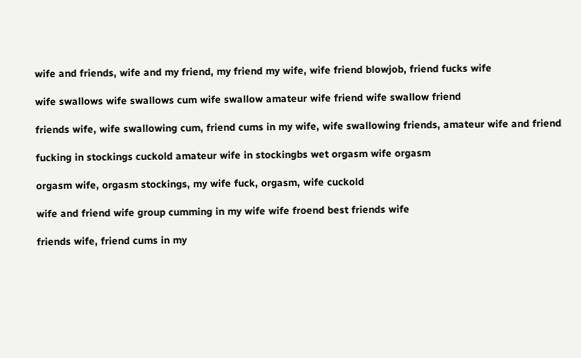wife and friends, wife and my friend, my friend my wife, wife friend blowjob, friend fucks wife

wife swallows wife swallows cum wife swallow amateur wife friend wife swallow friend

friends wife, wife swallowing cum, friend cums in my wife, wife swallowing friends, amateur wife and friend

fucking in stockings cuckold amateur wife in stockingbs wet orgasm wife orgasm

orgasm wife, orgasm stockings, my wife fuck, orgasm, wife cuckold

wife and friend wife group cumming in my wife wife froend best friends wife

friends wife, friend cums in my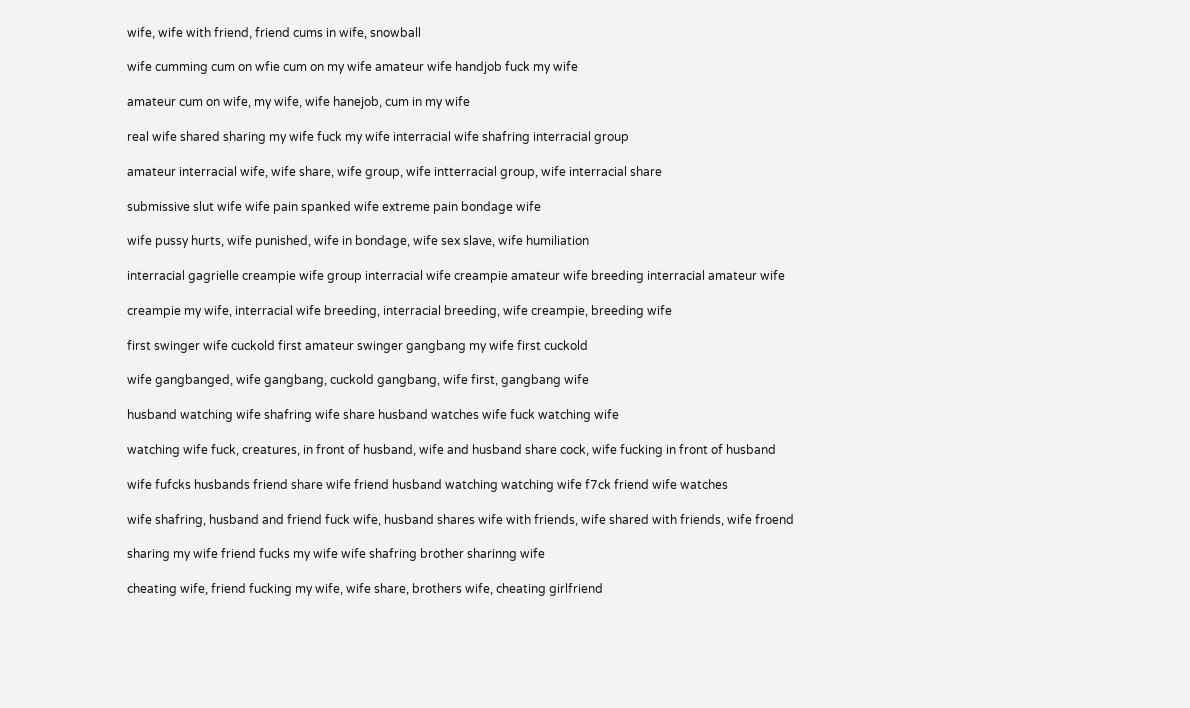wife, wife with friend, friend cums in wife, snowball

wife cumming cum on wfie cum on my wife amateur wife handjob fuck my wife

amateur cum on wife, my wife, wife hanejob, cum in my wife

real wife shared sharing my wife fuck my wife interracial wife shafring interracial group

amateur interracial wife, wife share, wife group, wife intterracial group, wife interracial share

submissive slut wife wife pain spanked wife extreme pain bondage wife

wife pussy hurts, wife punished, wife in bondage, wife sex slave, wife humiliation

interracial gagrielle creampie wife group interracial wife creampie amateur wife breeding interracial amateur wife

creampie my wife, interracial wife breeding, interracial breeding, wife creampie, breeding wife

first swinger wife cuckold first amateur swinger gangbang my wife first cuckold

wife gangbanged, wife gangbang, cuckold gangbang, wife first, gangbang wife

husband watching wife shafring wife share husband watches wife fuck watching wife

watching wife fuck, creatures, in front of husband, wife and husband share cock, wife fucking in front of husband

wife fufcks husbands friend share wife friend husband watching watching wife f7ck friend wife watches

wife shafring, husband and friend fuck wife, husband shares wife with friends, wife shared with friends, wife froend

sharing my wife friend fucks my wife wife shafring brother sharinng wife

cheating wife, friend fucking my wife, wife share, brothers wife, cheating girlfriend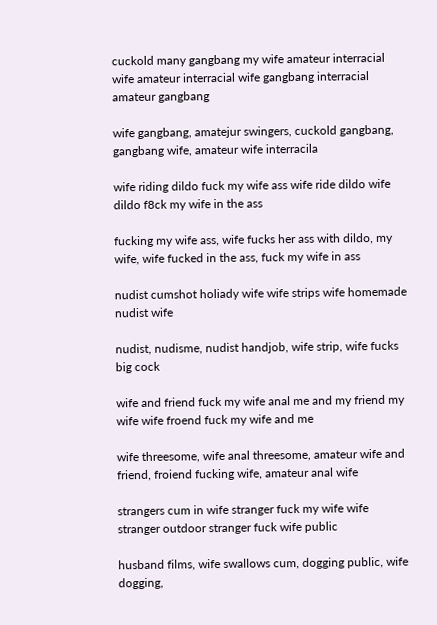cuckold many gangbang my wife amateur interracial wife amateur interracial wife gangbang interracial amateur gangbang

wife gangbang, amatejur swingers, cuckold gangbang, gangbang wife, amateur wife interracila

wife riding dildo fuck my wife ass wife ride dildo wife dildo f8ck my wife in the ass

fucking my wife ass, wife fucks her ass with dildo, my wife, wife fucked in the ass, fuck my wife in ass

nudist cumshot holiady wife wife strips wife homemade nudist wife

nudist, nudisme, nudist handjob, wife strip, wife fucks big cock

wife and friend fuck my wife anal me and my friend my wife wife froend fuck my wife and me

wife threesome, wife anal threesome, amateur wife and friend, froiend fucking wife, amateur anal wife

strangers cum in wife stranger fuck my wife wife stranger outdoor stranger fuck wife public

husband films, wife swallows cum, dogging public, wife dogging,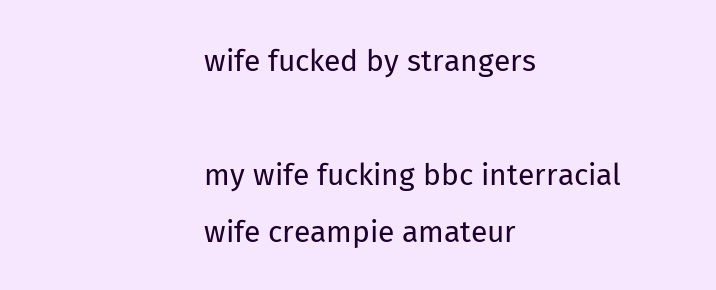wife fucked by strangers

my wife fucking bbc interracial wife creampie amateur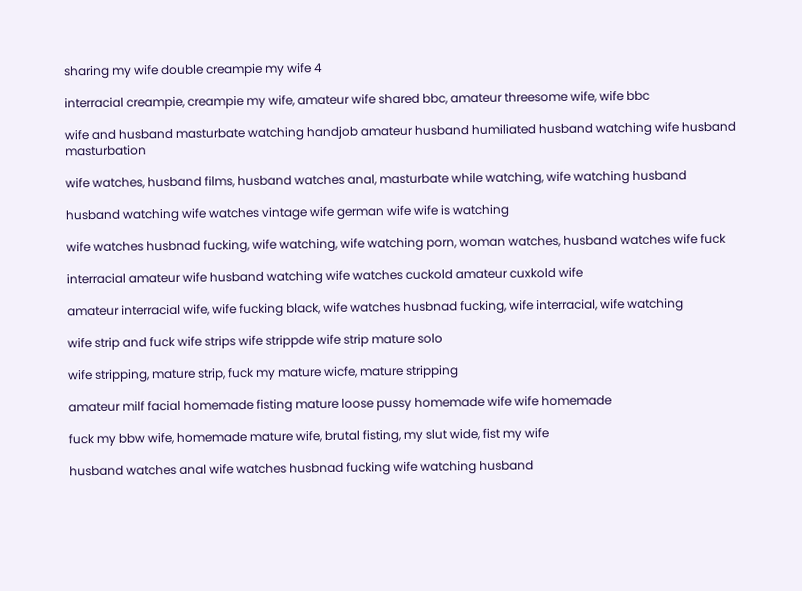sharing my wife double creampie my wife 4

interracial creampie, creampie my wife, amateur wife shared bbc, amateur threesome wife, wife bbc

wife and husband masturbate watching handjob amateur husband humiliated husband watching wife husband masturbation

wife watches, husband films, husband watches anal, masturbate while watching, wife watching husband

husband watching wife watches vintage wife german wife wife is watching

wife watches husbnad fucking, wife watching, wife watching porn, woman watches, husband watches wife fuck

interracial amateur wife husband watching wife watches cuckold amateur cuxkold wife

amateur interracial wife, wife fucking black, wife watches husbnad fucking, wife interracial, wife watching

wife strip and fuck wife strips wife strippde wife strip mature solo

wife stripping, mature strip, fuck my mature wicfe, mature stripping

amateur milf facial homemade fisting mature loose pussy homemade wife wife homemade

fuck my bbw wife, homemade mature wife, brutal fisting, my slut wide, fist my wife

husband watches anal wife watches husbnad fucking wife watching husband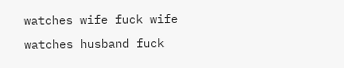watches wife fuck wife watches husband fuck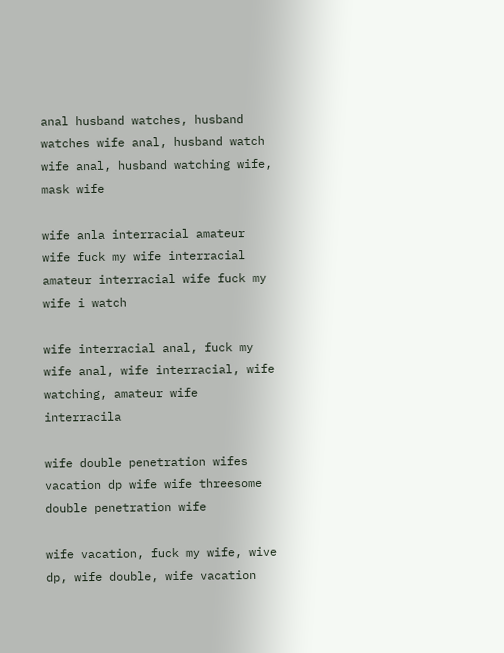anal husband watches, husband watches wife anal, husband watch wife anal, husband watching wife, mask wife

wife anla interracial amateur wife fuck my wife interracial amateur interracial wife fuck my wife i watch

wife interracial anal, fuck my wife anal, wife interracial, wife watching, amateur wife interracila

wife double penetration wifes vacation dp wife wife threesome double penetration wife

wife vacation, fuck my wife, wive dp, wife double, wife vacation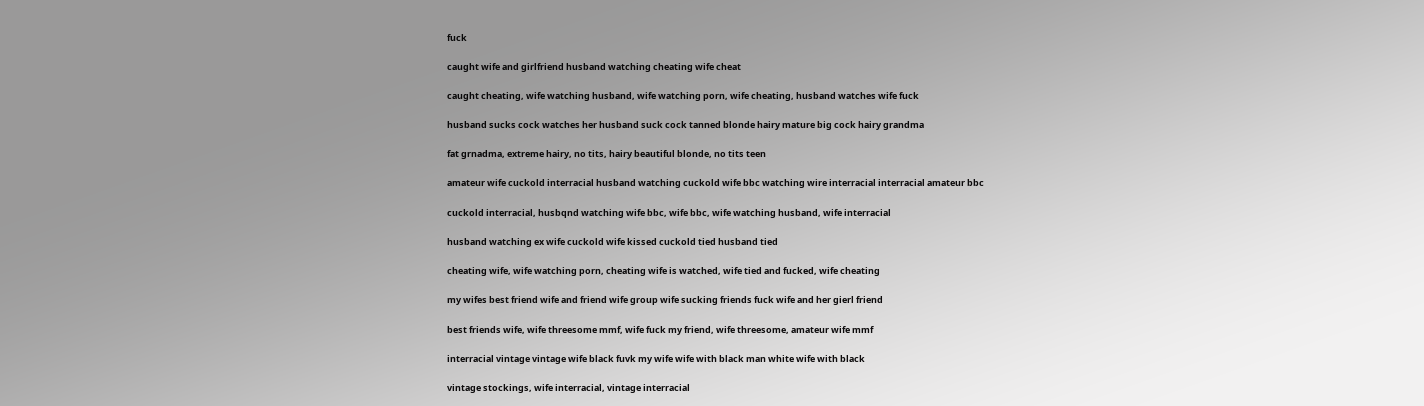fuck

caught wife and girlfriend husband watching cheating wife cheat

caught cheating, wife watching husband, wife watching porn, wife cheating, husband watches wife fuck

husband sucks cock watches her husband suck cock tanned blonde hairy mature big cock hairy grandma

fat grnadma, extreme hairy, no tits, hairy beautiful blonde, no tits teen

amateur wife cuckold interracial husband watching cuckold wife bbc watching wire interracial interracial amateur bbc

cuckold interracial, husbqnd watching wife bbc, wife bbc, wife watching husband, wife interracial

husband watching ex wife cuckold wife kissed cuckold tied husband tied

cheating wife, wife watching porn, cheating wife is watched, wife tied and fucked, wife cheating

my wifes best friend wife and friend wife group wife sucking friends fuck wife and her gierl friend

best friends wife, wife threesome mmf, wife fuck my friend, wife threesome, amateur wife mmf

interracial vintage vintage wife black fuvk my wife wife with black man white wife with black

vintage stockings, wife interracial, vintage interracial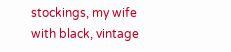stockings, my wife with black, vintage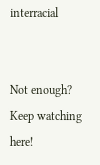interracial


Not enough? Keep watching here!